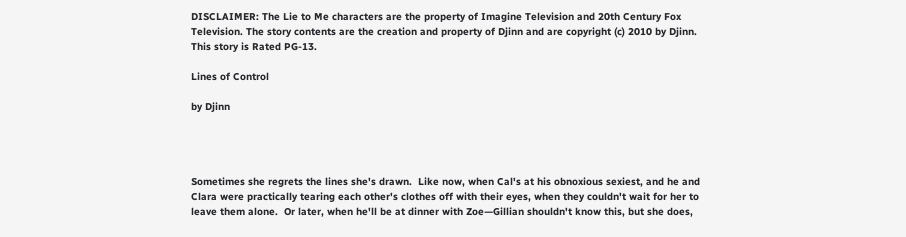DISCLAIMER: The Lie to Me characters are the property of Imagine Television and 20th Century Fox Television. The story contents are the creation and property of Djinn and are copyright (c) 2010 by Djinn. This story is Rated PG-13.

Lines of Control

by Djinn




Sometimes she regrets the lines she's drawn.  Like now, when Cal's at his obnoxious sexiest, and he and Clara were practically tearing each other's clothes off with their eyes, when they couldn't wait for her to leave them alone.  Or later, when he'll be at dinner with Zoe—Gillian shouldn't know this, but she does,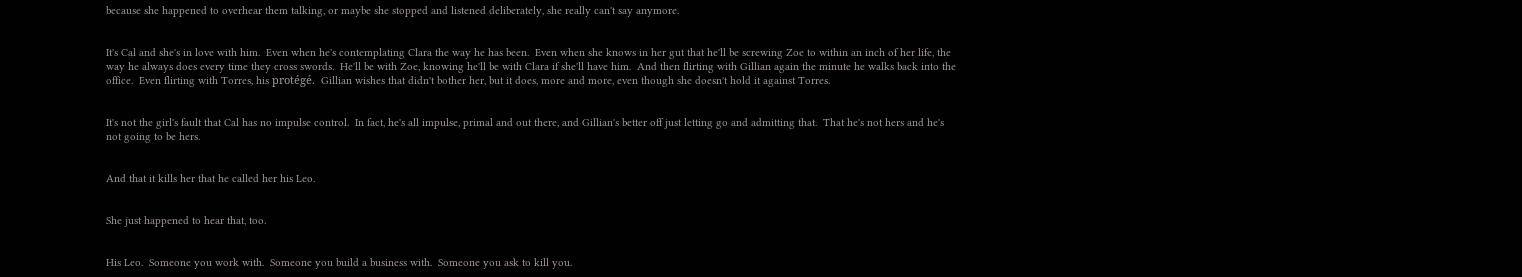because she happened to overhear them talking, or maybe she stopped and listened deliberately, she really can't say anymore.


It's Cal and she's in love with him.  Even when he's contemplating Clara the way he has been.  Even when she knows in her gut that he'll be screwing Zoe to within an inch of her life, the way he always does every time they cross swords.  He'll be with Zoe, knowing he'll be with Clara if she'll have him.  And then flirting with Gillian again the minute he walks back into the office.  Even flirting with Torres, his protégé.  Gillian wishes that didn't bother her, but it does, more and more, even though she doesn't hold it against Torres.


It's not the girl's fault that Cal has no impulse control.  In fact, he's all impulse, primal and out there, and Gillian's better off just letting go and admitting that.  That he's not hers and he's not going to be hers.


And that it kills her that he called her his Leo.


She just happened to hear that, too.


His Leo.  Someone you work with.  Someone you build a business with.  Someone you ask to kill you.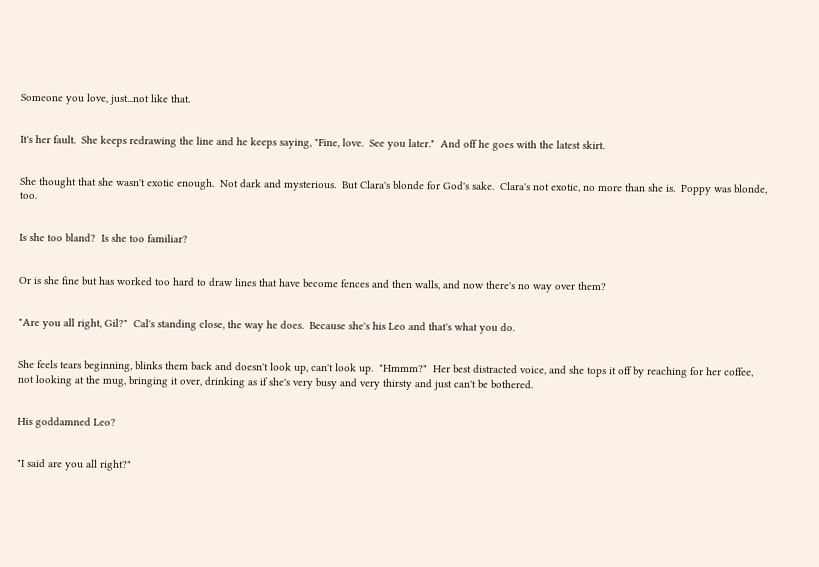Someone you love, just...not like that.


It's her fault.  She keeps redrawing the line and he keeps saying, "Fine, love.  See you later."  And off he goes with the latest skirt.


She thought that she wasn't exotic enough.  Not dark and mysterious.  But Clara's blonde for God's sake.  Clara's not exotic, no more than she is.  Poppy was blonde, too.


Is she too bland?  Is she too familiar?


Or is she fine but has worked too hard to draw lines that have become fences and then walls, and now there's no way over them?


"Are you all right, Gil?"  Cal's standing close, the way he does.  Because she's his Leo and that's what you do.


She feels tears beginning, blinks them back and doesn't look up, can't look up.  "Hmmm?"  Her best distracted voice, and she tops it off by reaching for her coffee, not looking at the mug, bringing it over, drinking as if she's very busy and very thirsty and just can't be bothered.


His goddamned Leo?


"I said are you all right?"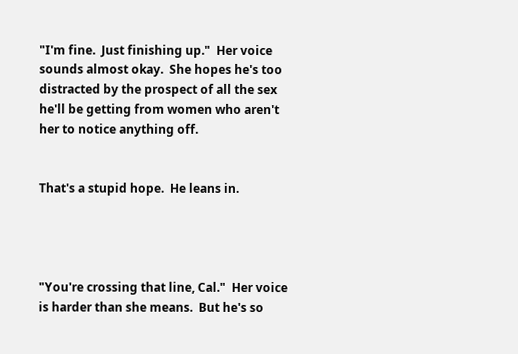"I'm fine.  Just finishing up."  Her voice sounds almost okay.  She hopes he's too distracted by the prospect of all the sex he'll be getting from women who aren't her to notice anything off.


That's a stupid hope.  He leans in.




"You're crossing that line, Cal."  Her voice is harder than she means.  But he's so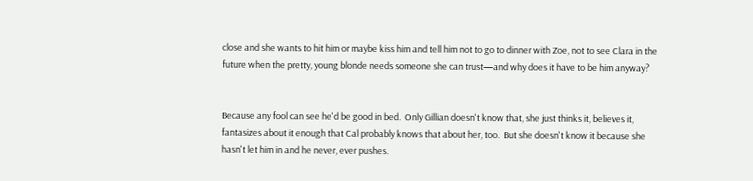close and she wants to hit him or maybe kiss him and tell him not to go to dinner with Zoe, not to see Clara in the future when the pretty, young blonde needs someone she can trust—and why does it have to be him anyway?


Because any fool can see he'd be good in bed.  Only Gillian doesn't know that, she just thinks it, believes it, fantasizes about it enough that Cal probably knows that about her, too.  But she doesn't know it because she hasn't let him in and he never, ever pushes.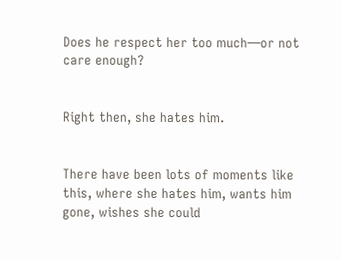Does he respect her too much—or not care enough?


Right then, she hates him.


There have been lots of moments like this, where she hates him, wants him gone, wishes she could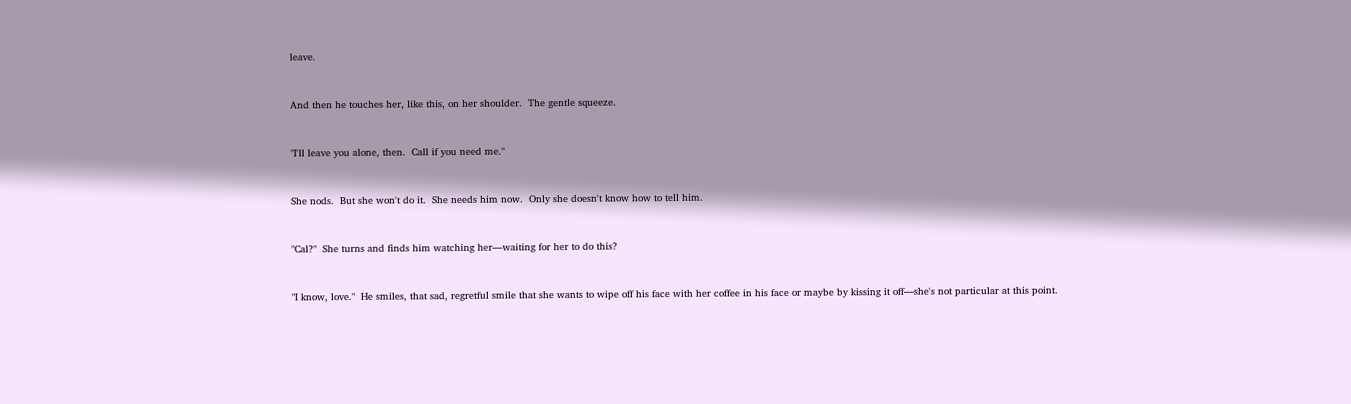leave.


And then he touches her, like this, on her shoulder.  The gentle squeeze.


"I'll leave you alone, then.  Call if you need me."


She nods.  But she won't do it.  She needs him now.  Only she doesn't know how to tell him.


"Cal?"  She turns and finds him watching her—waiting for her to do this?


"I know, love."  He smiles, that sad, regretful smile that she wants to wipe off his face with her coffee in his face or maybe by kissing it off—she's not particular at this point.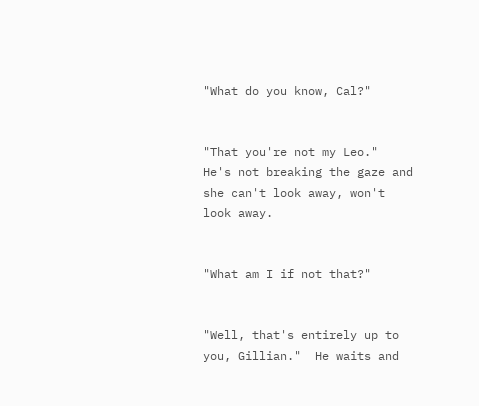"What do you know, Cal?"


"That you're not my Leo."  He's not breaking the gaze and she can't look away, won't look away.


"What am I if not that?"


"Well, that's entirely up to you, Gillian."  He waits and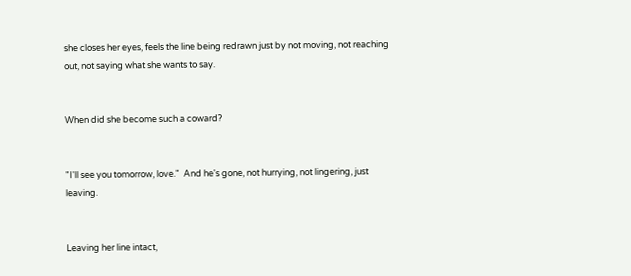she closes her eyes, feels the line being redrawn just by not moving, not reaching out, not saying what she wants to say.


When did she become such a coward?


"I'll see you tomorrow, love."  And he's gone, not hurrying, not lingering, just leaving.


Leaving her line intact,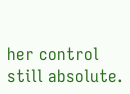her control still absolute.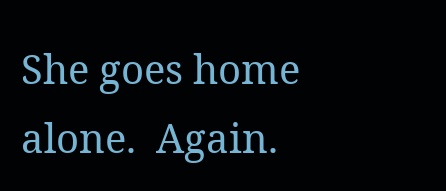She goes home alone.  Again.